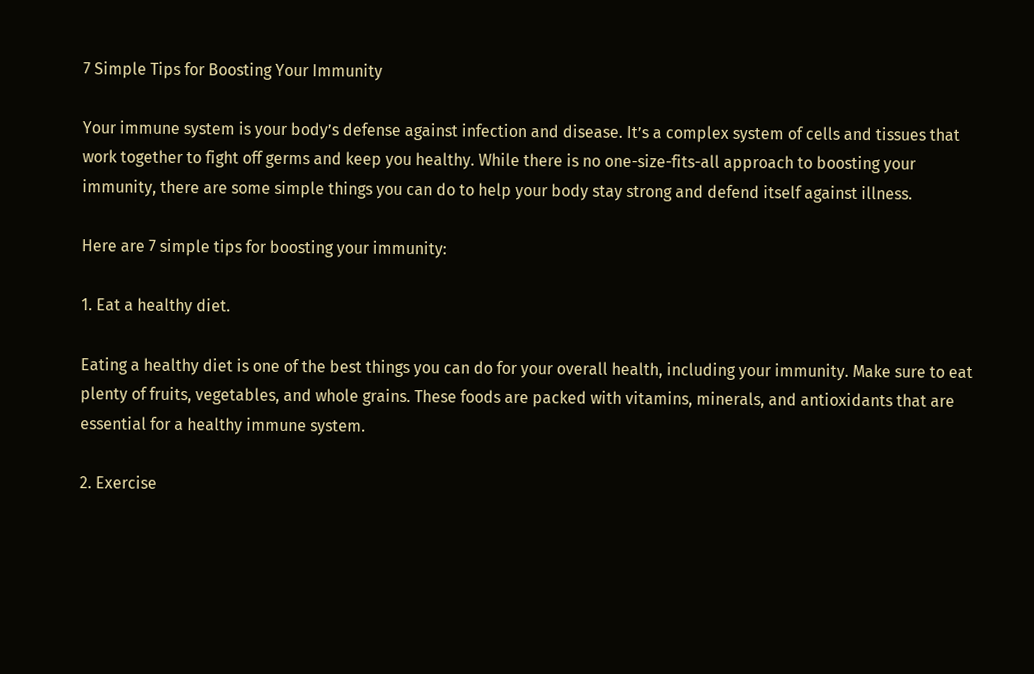7 Simple Tips for Boosting Your Immunity

Your immune system is your body’s defense against infection and disease. It’s a complex system of cells and tissues that work together to fight off germs and keep you healthy. While there is no one-size-fits-all approach to boosting your immunity, there are some simple things you can do to help your body stay strong and defend itself against illness.

Here are 7 simple tips for boosting your immunity:

1. Eat a healthy diet.

Eating a healthy diet is one of the best things you can do for your overall health, including your immunity. Make sure to eat plenty of fruits, vegetables, and whole grains. These foods are packed with vitamins, minerals, and antioxidants that are essential for a healthy immune system.

2. Exercise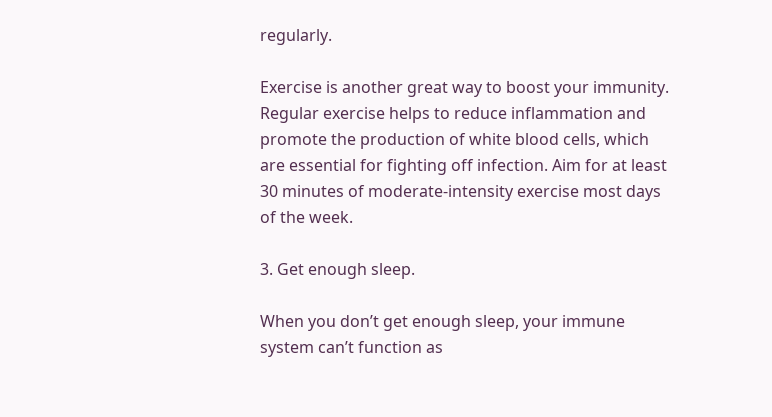regularly.

Exercise is another great way to boost your immunity. Regular exercise helps to reduce inflammation and promote the production of white blood cells, which are essential for fighting off infection. Aim for at least 30 minutes of moderate-intensity exercise most days of the week.

3. Get enough sleep.

When you don’t get enough sleep, your immune system can’t function as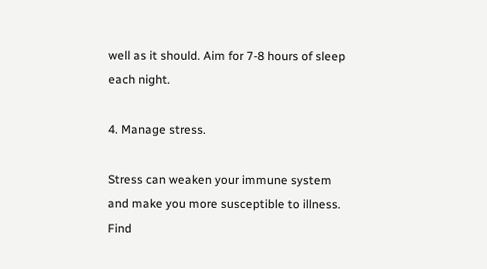well as it should. Aim for 7-8 hours of sleep each night.

4. Manage stress.

Stress can weaken your immune system and make you more susceptible to illness. Find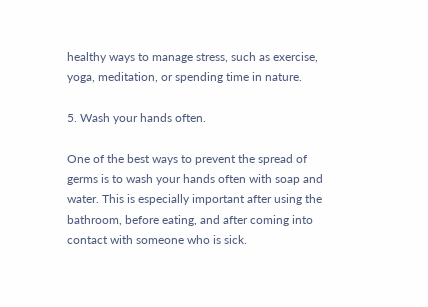healthy ways to manage stress, such as exercise, yoga, meditation, or spending time in nature.

5. Wash your hands often.

One of the best ways to prevent the spread of germs is to wash your hands often with soap and water. This is especially important after using the bathroom, before eating, and after coming into contact with someone who is sick.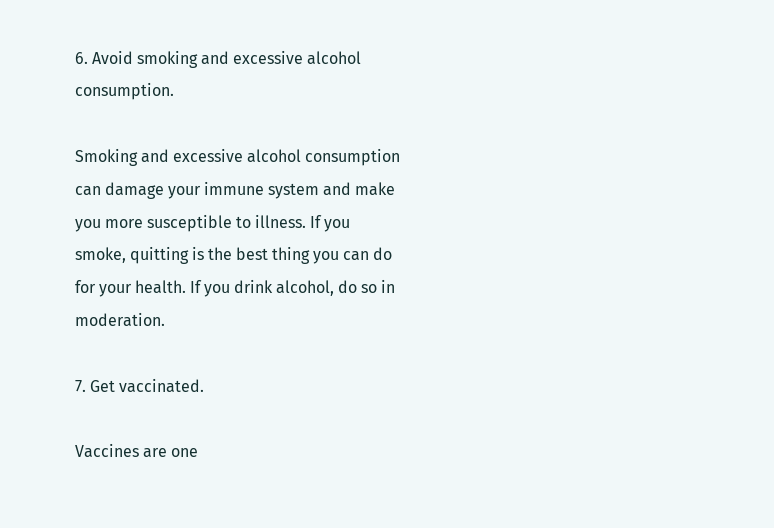6. Avoid smoking and excessive alcohol consumption.

Smoking and excessive alcohol consumption can damage your immune system and make you more susceptible to illness. If you smoke, quitting is the best thing you can do for your health. If you drink alcohol, do so in moderation.

7. Get vaccinated.

Vaccines are one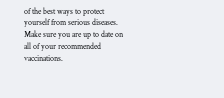of the best ways to protect yourself from serious diseases. Make sure you are up to date on all of your recommended vaccinations.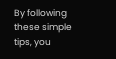By following these simple tips, you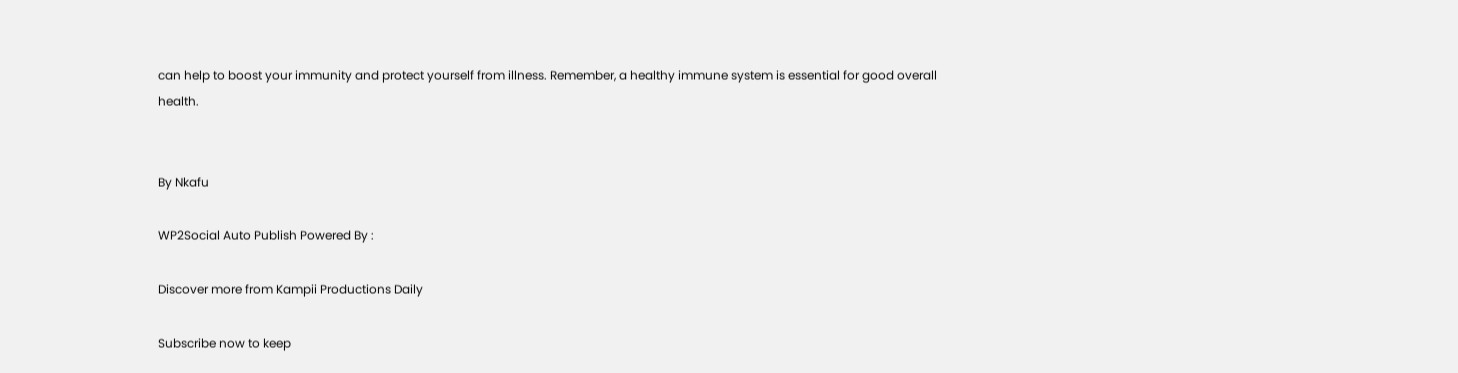can help to boost your immunity and protect yourself from illness. Remember, a healthy immune system is essential for good overall health.


By Nkafu

WP2Social Auto Publish Powered By :

Discover more from Kampii Productions Daily

Subscribe now to keep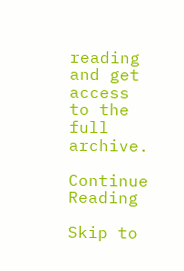reading and get access to the full archive.

Continue Reading

Skip to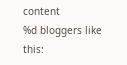content
%d bloggers like this: